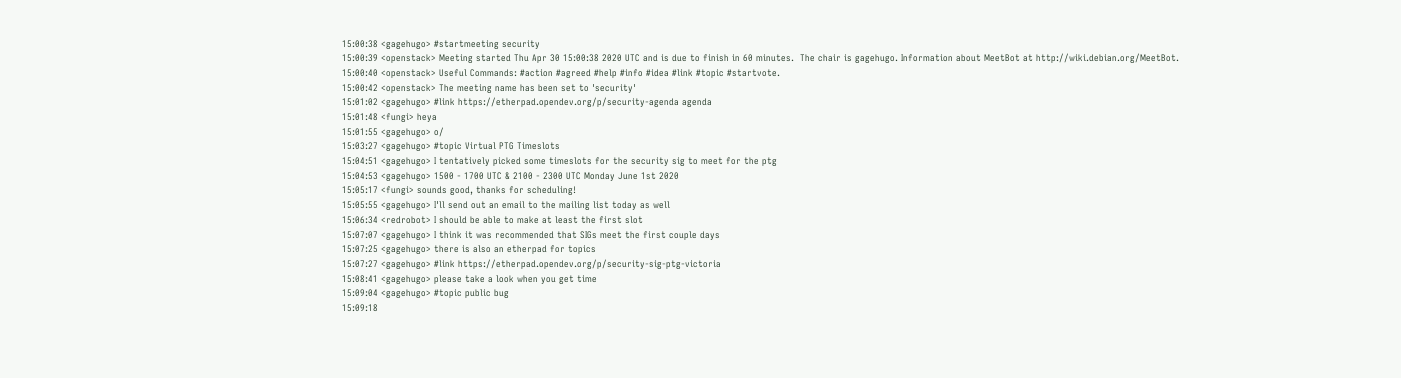15:00:38 <gagehugo> #startmeeting security
15:00:39 <openstack> Meeting started Thu Apr 30 15:00:38 2020 UTC and is due to finish in 60 minutes.  The chair is gagehugo. Information about MeetBot at http://wiki.debian.org/MeetBot.
15:00:40 <openstack> Useful Commands: #action #agreed #help #info #idea #link #topic #startvote.
15:00:42 <openstack> The meeting name has been set to 'security'
15:01:02 <gagehugo> #link https://etherpad.opendev.org/p/security-agenda agenda
15:01:48 <fungi> heya
15:01:55 <gagehugo> o/
15:03:27 <gagehugo> #topic Virtual PTG Timeslots
15:04:51 <gagehugo> I tentatively picked some timeslots for the security sig to meet for the ptg
15:04:53 <gagehugo> 1500 - 1700 UTC & 2100 - 2300 UTC Monday June 1st 2020
15:05:17 <fungi> sounds good, thanks for scheduling!
15:05:55 <gagehugo> I'll send out an email to the mailing list today as well
15:06:34 <redrobot> I should be able to make at least the first slot
15:07:07 <gagehugo> I think it was recommended that SIGs meet the first couple days
15:07:25 <gagehugo> there is also an etherpad for topics
15:07:27 <gagehugo> #link https://etherpad.opendev.org/p/security-sig-ptg-victoria
15:08:41 <gagehugo> please take a look when you get time
15:09:04 <gagehugo> #topic public bug
15:09:18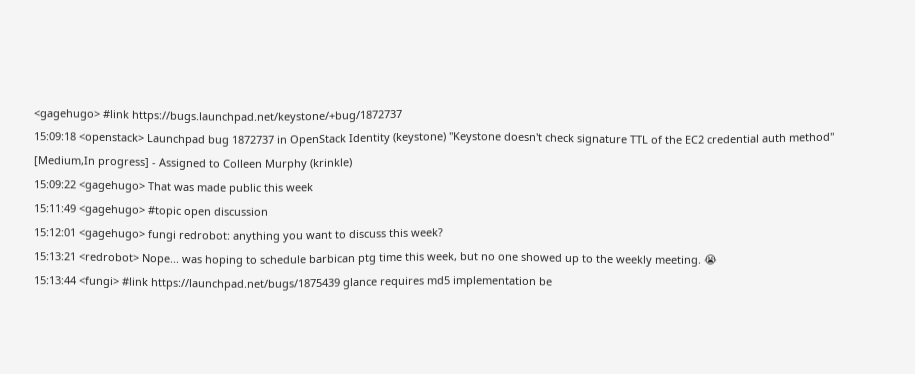<gagehugo> #link https://bugs.launchpad.net/keystone/+bug/1872737
15:09:18 <openstack> Launchpad bug 1872737 in OpenStack Identity (keystone) "Keystone doesn't check signature TTL of the EC2 credential auth method" [Medium,In progress] - Assigned to Colleen Murphy (krinkle)
15:09:22 <gagehugo> That was made public this week
15:11:49 <gagehugo> #topic open discussion
15:12:01 <gagehugo> fungi redrobot: anything you want to discuss this week?
15:13:21 <redrobot> Nope... was hoping to schedule barbican ptg time this week, but no one showed up to the weekly meeting. 😭
15:13:44 <fungi> #link https://launchpad.net/bugs/1875439 glance requires md5 implementation be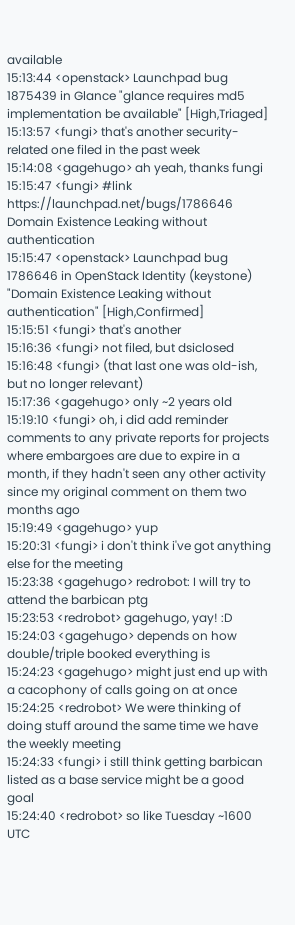available
15:13:44 <openstack> Launchpad bug 1875439 in Glance "glance requires md5 implementation be available" [High,Triaged]
15:13:57 <fungi> that's another security-related one filed in the past week
15:14:08 <gagehugo> ah yeah, thanks fungi
15:15:47 <fungi> #link https://launchpad.net/bugs/1786646 Domain Existence Leaking without authentication
15:15:47 <openstack> Launchpad bug 1786646 in OpenStack Identity (keystone) "Domain Existence Leaking without authentication" [High,Confirmed]
15:15:51 <fungi> that's another
15:16:36 <fungi> not filed, but dsiclosed
15:16:48 <fungi> (that last one was old-ish, but no longer relevant)
15:17:36 <gagehugo> only ~2 years old
15:19:10 <fungi> oh, i did add reminder comments to any private reports for projects where embargoes are due to expire in a month, if they hadn't seen any other activity since my original comment on them two months ago
15:19:49 <gagehugo> yup
15:20:31 <fungi> i don't think i've got anything else for the meeting
15:23:38 <gagehugo> redrobot: I will try to attend the barbican ptg
15:23:53 <redrobot> gagehugo, yay! :D
15:24:03 <gagehugo> depends on how double/triple booked everything is
15:24:23 <gagehugo> might just end up with a cacophony of calls going on at once
15:24:25 <redrobot> We were thinking of doing stuff around the same time we have the weekly meeting
15:24:33 <fungi> i still think getting barbican listed as a base service might be a good goal
15:24:40 <redrobot> so like Tuesday ~1600 UTC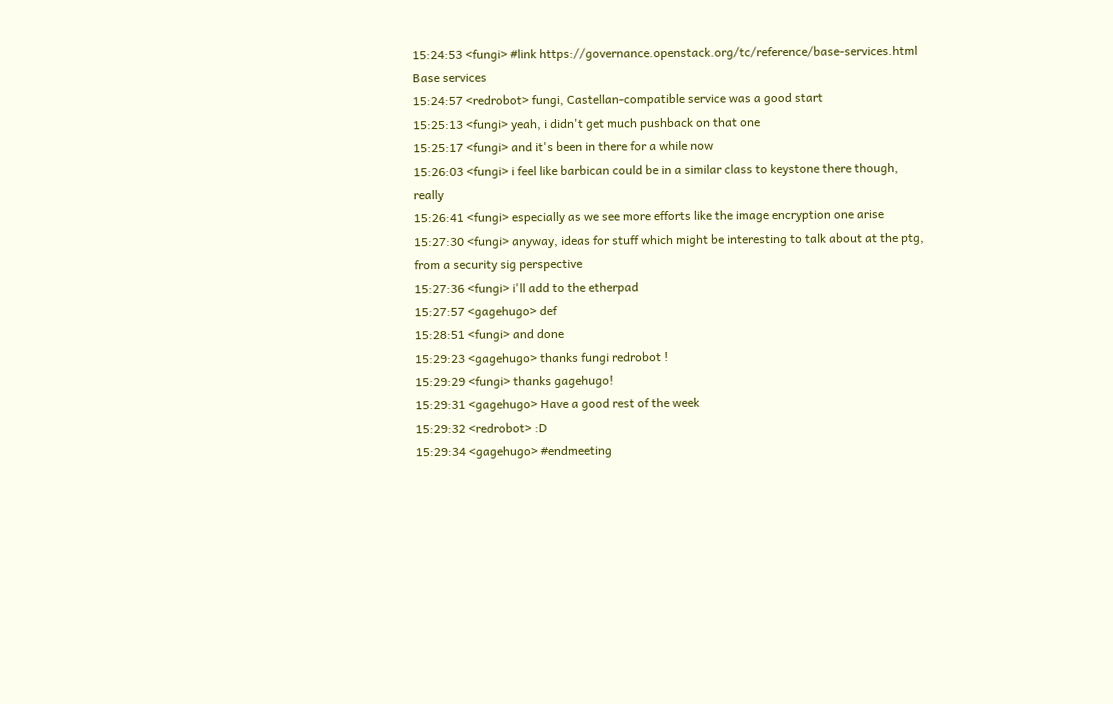15:24:53 <fungi> #link https://governance.openstack.org/tc/reference/base-services.html Base services
15:24:57 <redrobot> fungi, Castellan-compatible service was a good start
15:25:13 <fungi> yeah, i didn't get much pushback on that one
15:25:17 <fungi> and it's been in there for a while now
15:26:03 <fungi> i feel like barbican could be in a similar class to keystone there though, really
15:26:41 <fungi> especially as we see more efforts like the image encryption one arise
15:27:30 <fungi> anyway, ideas for stuff which might be interesting to talk about at the ptg, from a security sig perspective
15:27:36 <fungi> i'll add to the etherpad
15:27:57 <gagehugo> def
15:28:51 <fungi> and done
15:29:23 <gagehugo> thanks fungi redrobot !
15:29:29 <fungi> thanks gagehugo!
15:29:31 <gagehugo> Have a good rest of the week
15:29:32 <redrobot> :D
15:29:34 <gagehugo> #endmeeting